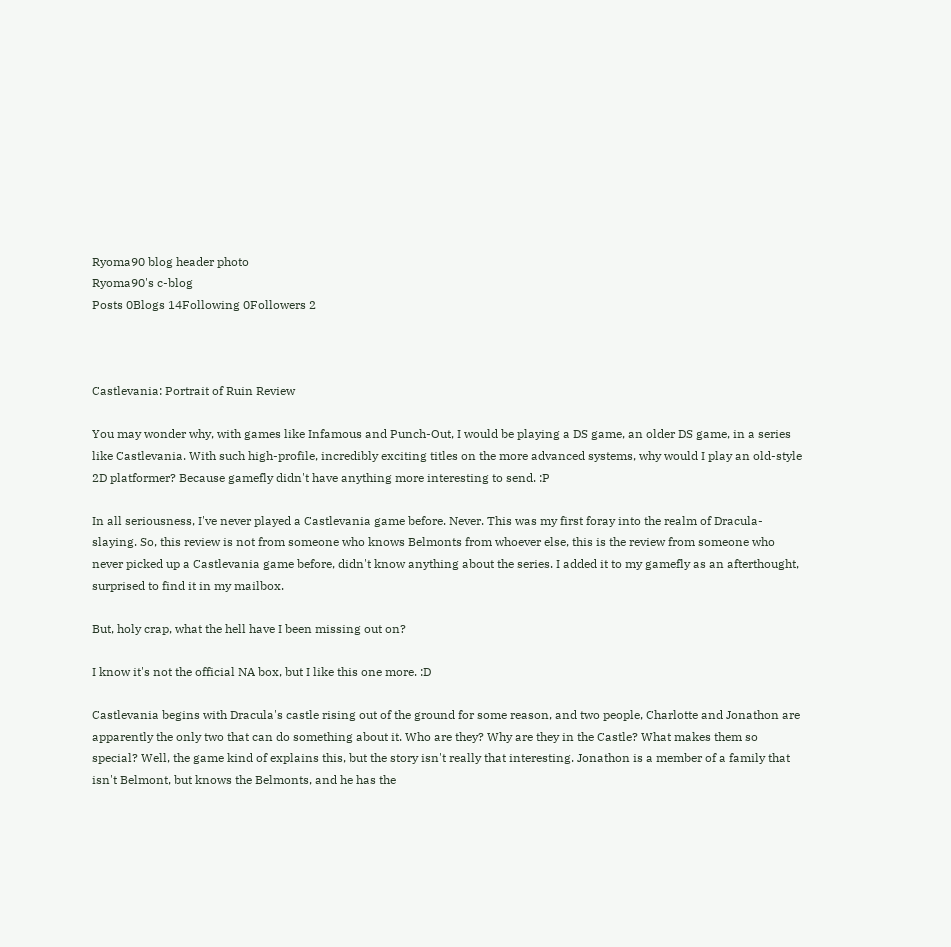Ryoma90 blog header photo
Ryoma90's c-blog
Posts 0Blogs 14Following 0Followers 2



Castlevania: Portrait of Ruin Review

You may wonder why, with games like Infamous and Punch-Out, I would be playing a DS game, an older DS game, in a series like Castlevania. With such high-profile, incredibly exciting titles on the more advanced systems, why would I play an old-style 2D platformer? Because gamefly didn't have anything more interesting to send. :P

In all seriousness, I've never played a Castlevania game before. Never. This was my first foray into the realm of Dracula-slaying. So, this review is not from someone who knows Belmonts from whoever else, this is the review from someone who never picked up a Castlevania game before, didn't know anything about the series. I added it to my gamefly as an afterthought, surprised to find it in my mailbox.

But, holy crap, what the hell have I been missing out on?

I know it's not the official NA box, but I like this one more. :D

Castlevania begins with Dracula's castle rising out of the ground for some reason, and two people, Charlotte and Jonathon are apparently the only two that can do something about it. Who are they? Why are they in the Castle? What makes them so special? Well, the game kind of explains this, but the story isn't really that interesting. Jonathon is a member of a family that isn't Belmont, but knows the Belmonts, and he has the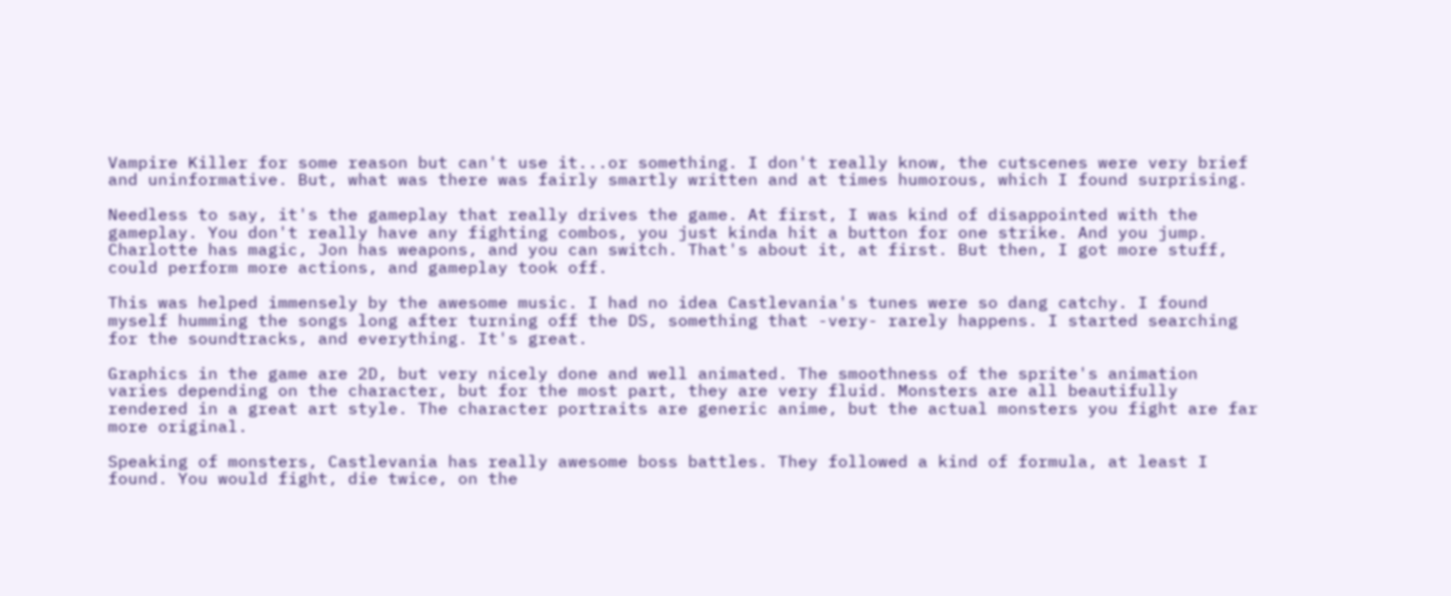Vampire Killer for some reason but can't use it...or something. I don't really know, the cutscenes were very brief and uninformative. But, what was there was fairly smartly written and at times humorous, which I found surprising.

Needless to say, it's the gameplay that really drives the game. At first, I was kind of disappointed with the gameplay. You don't really have any fighting combos, you just kinda hit a button for one strike. And you jump. Charlotte has magic, Jon has weapons, and you can switch. That's about it, at first. But then, I got more stuff, could perform more actions, and gameplay took off.

This was helped immensely by the awesome music. I had no idea Castlevania's tunes were so dang catchy. I found myself humming the songs long after turning off the DS, something that -very- rarely happens. I started searching for the soundtracks, and everything. It's great.

Graphics in the game are 2D, but very nicely done and well animated. The smoothness of the sprite's animation varies depending on the character, but for the most part, they are very fluid. Monsters are all beautifully rendered in a great art style. The character portraits are generic anime, but the actual monsters you fight are far more original.

Speaking of monsters, Castlevania has really awesome boss battles. They followed a kind of formula, at least I found. You would fight, die twice, on the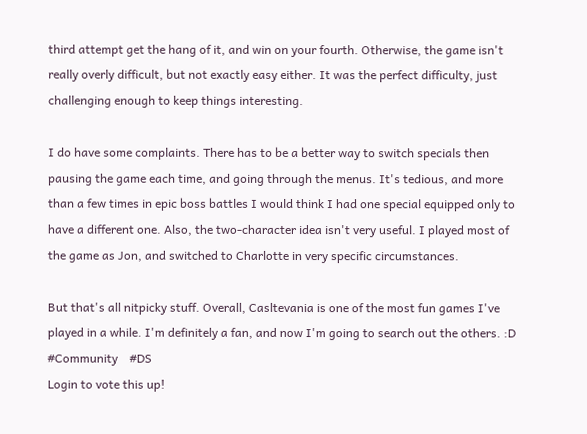third attempt get the hang of it, and win on your fourth. Otherwise, the game isn't really overly difficult, but not exactly easy either. It was the perfect difficulty, just challenging enough to keep things interesting.

I do have some complaints. There has to be a better way to switch specials then pausing the game each time, and going through the menus. It's tedious, and more than a few times in epic boss battles I would think I had one special equipped only to have a different one. Also, the two-character idea isn't very useful. I played most of the game as Jon, and switched to Charlotte in very specific circumstances.

But that's all nitpicky stuff. Overall, Casltevania is one of the most fun games I've played in a while. I'm definitely a fan, and now I'm going to search out the others. :D
#Community    #DS
Login to vote this up!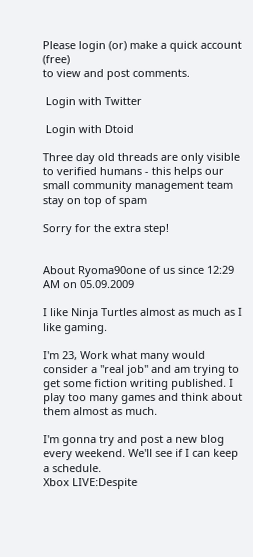Please login (or) make a quick account (free)
to view and post comments.

 Login with Twitter

 Login with Dtoid

Three day old threads are only visible to verified humans - this helps our small community management team stay on top of spam

Sorry for the extra step!


About Ryoma90one of us since 12:29 AM on 05.09.2009

I like Ninja Turtles almost as much as I like gaming.

I'm 23, Work what many would consider a "real job" and am trying to get some fiction writing published. I play too many games and think about them almost as much.

I'm gonna try and post a new blog every weekend. We'll see if I can keep a schedule.
Xbox LIVE:Despite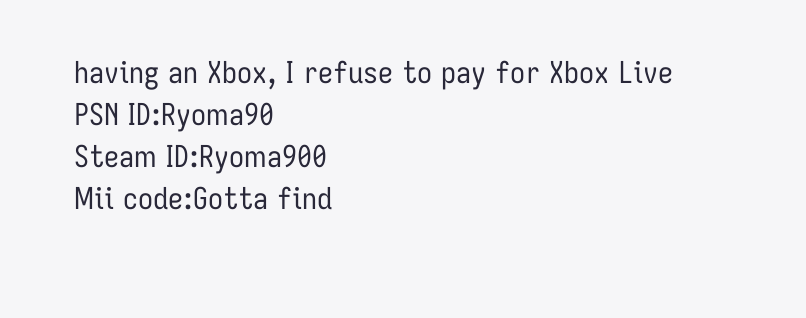having an Xbox, I refuse to pay for Xbox Live
PSN ID:Ryoma90
Steam ID:Ryoma900
Mii code:Gotta find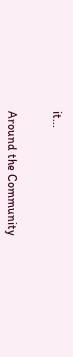it...


Around the Community